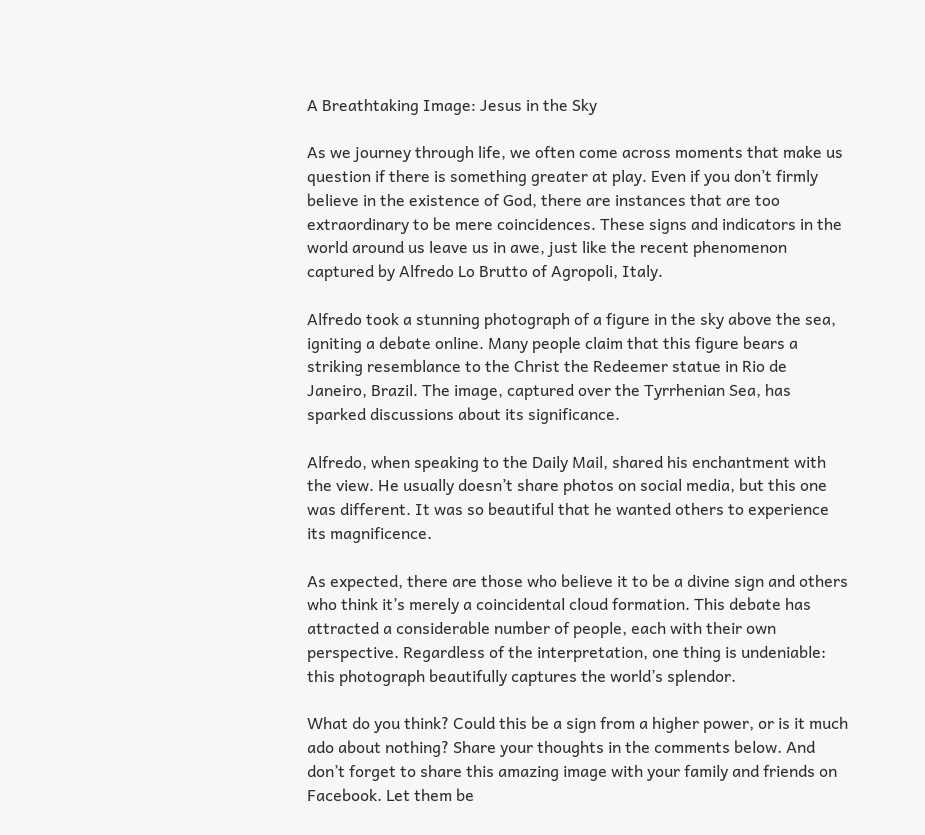A Breathtaking Image: Jesus in the Sky

As we journey through life, we often come across moments that make us question if there is something greater at play. Even if you don’t firmly believe in the existence of God, there are instances that are too extraordinary to be mere coincidences. These signs and indicators in the world around us leave us in awe, just like the recent phenomenon captured by Alfredo Lo Brutto of Agropoli, Italy.

Alfredo took a stunning photograph of a figure in the sky above the sea, igniting a debate online. Many people claim that this figure bears a striking resemblance to the Christ the Redeemer statue in Rio de Janeiro, Brazil. The image, captured over the Tyrrhenian Sea, has sparked discussions about its significance.

Alfredo, when speaking to the Daily Mail, shared his enchantment with the view. He usually doesn’t share photos on social media, but this one was different. It was so beautiful that he wanted others to experience its magnificence.

As expected, there are those who believe it to be a divine sign and others who think it’s merely a coincidental cloud formation. This debate has attracted a considerable number of people, each with their own perspective. Regardless of the interpretation, one thing is undeniable: this photograph beautifully captures the world’s splendor.

What do you think? Could this be a sign from a higher power, or is it much ado about nothing? Share your thoughts in the comments below. And don’t forget to share this amazing image with your family and friends on Facebook. Let them be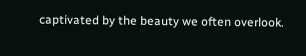captivated by the beauty we often overlook.